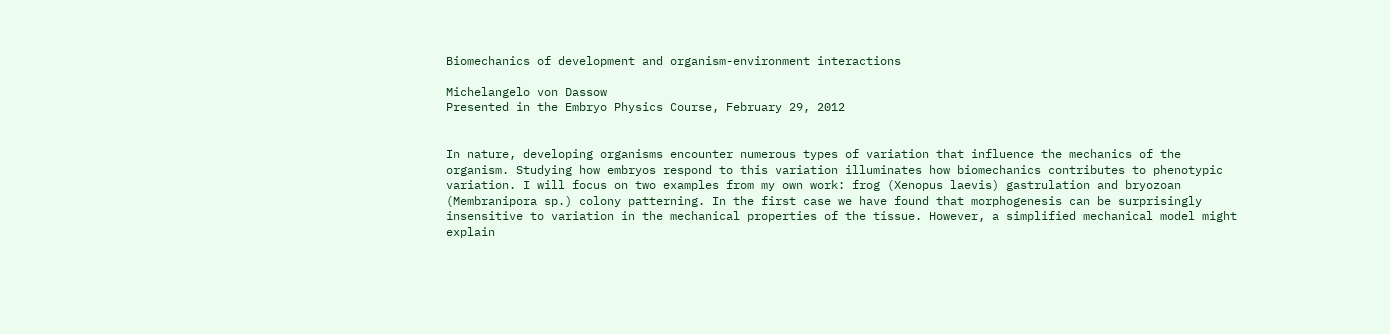Biomechanics of development and organism-environment interactions

Michelangelo von Dassow
Presented in the Embryo Physics Course, February 29, 2012


In nature, developing organisms encounter numerous types of variation that influence the mechanics of the organism. Studying how embryos respond to this variation illuminates how biomechanics contributes to phenotypic variation. I will focus on two examples from my own work: frog (Xenopus laevis) gastrulation and bryozoan (Membranipora sp.) colony patterning. In the first case we have found that morphogenesis can be surprisingly insensitive to variation in the mechanical properties of the tissue. However, a simplified mechanical model might explain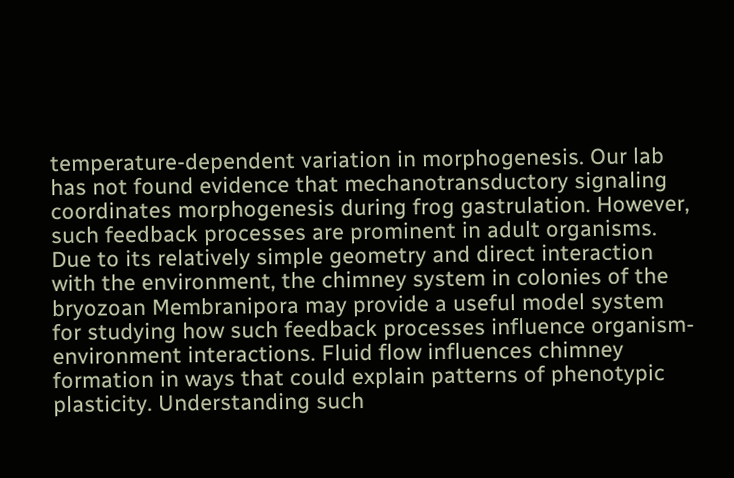temperature-dependent variation in morphogenesis. Our lab has not found evidence that mechanotransductory signaling coordinates morphogenesis during frog gastrulation. However, such feedback processes are prominent in adult organisms. Due to its relatively simple geometry and direct interaction with the environment, the chimney system in colonies of the bryozoan Membranipora may provide a useful model system for studying how such feedback processes influence organism-environment interactions. Fluid flow influences chimney formation in ways that could explain patterns of phenotypic plasticity. Understanding such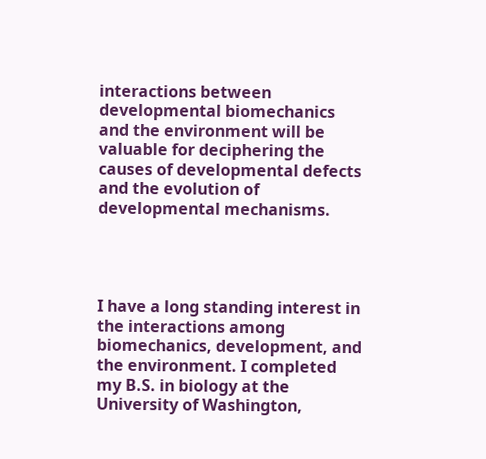interactions between developmental biomechanics and the environment will be valuable for deciphering the causes of developmental defects and the evolution of developmental mechanisms.




I have a long standing interest in the interactions among biomechanics, development, and the environment. I completed my B.S. in biology at the University of Washington,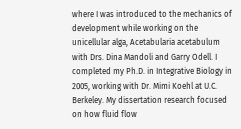where I was introduced to the mechanics of development while working on the unicellular alga, Acetabularia acetabulum with Drs. Dina Mandoli and Garry Odell. I completed my Ph.D. in Integrative Biology in 2005, working with Dr. Mimi Koehl at U.C. Berkeley. My dissertation research focused on how fluid flow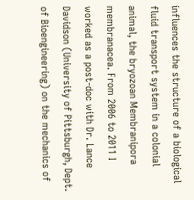influences the structure of a biological fluid transport system in a colonial animal, the bryozoan Membranipora membranacea. From 2006 to 2011 I worked as a post-doc with Dr. Lance Davidson (University of Pittsburgh, Dept. of Bioengineering) on the mechanics of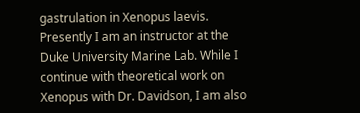gastrulation in Xenopus laevis. Presently I am an instructor at the Duke University Marine Lab. While I continue with theoretical work on Xenopus with Dr. Davidson, I am also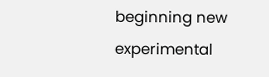beginning new experimental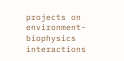projects on environment-biophysics interactions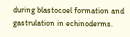during blastocoel formation and gastrulation in echinoderms.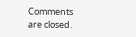Comments are closed.